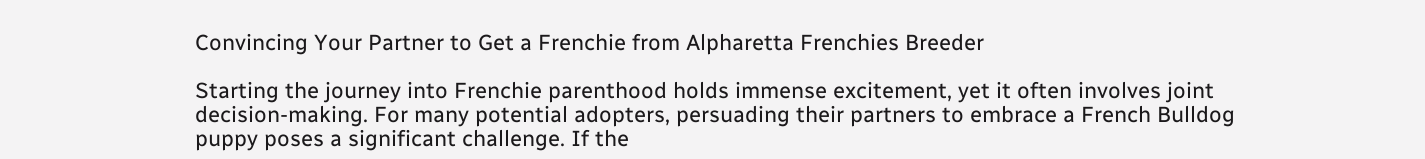Convincing Your Partner to Get a Frenchie from Alpharetta Frenchies Breeder

Starting the journey into Frenchie parenthood holds immense excitement, yet it often involves joint decision-making. For many potential adopters, persuading their partners to embrace a French Bulldog puppy poses a significant challenge. If the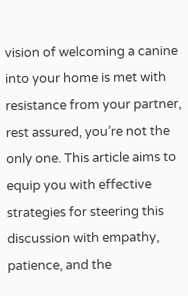vision of welcoming a canine into your home is met with resistance from your partner, rest assured, you’re not the only one. This article aims to equip you with effective strategies for steering this discussion with empathy, patience, and the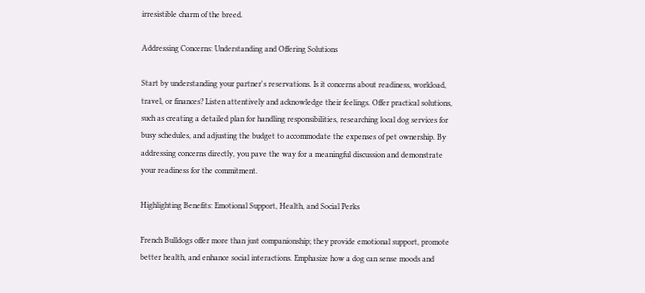irresistible charm of the breed.

Addressing Concerns: Understanding and Offering Solutions

Start by understanding your partner's reservations. Is it concerns about readiness, workload, travel, or finances? Listen attentively and acknowledge their feelings. Offer practical solutions, such as creating a detailed plan for handling responsibilities, researching local dog services for busy schedules, and adjusting the budget to accommodate the expenses of pet ownership. By addressing concerns directly, you pave the way for a meaningful discussion and demonstrate your readiness for the commitment.

Highlighting Benefits: Emotional Support, Health, and Social Perks

French Bulldogs offer more than just companionship; they provide emotional support, promote better health, and enhance social interactions. Emphasize how a dog can sense moods and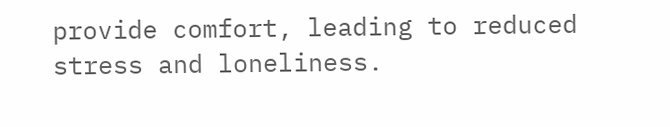provide comfort, leading to reduced stress and loneliness.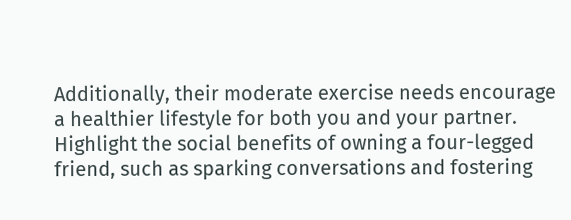Additionally, their moderate exercise needs encourage a healthier lifestyle for both you and your partner. Highlight the social benefits of owning a four-legged friend, such as sparking conversations and fostering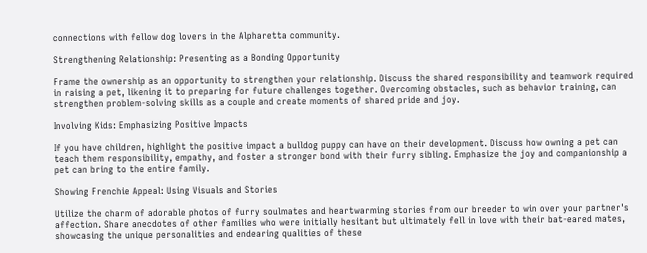connections with fellow dog lovers in the Alpharetta community.

Strengthening Relationship: Presenting as a Bonding Opportunity

Frame the ownership as an opportunity to strengthen your relationship. Discuss the shared responsibility and teamwork required in raising a pet, likening it to preparing for future challenges together. Overcoming obstacles, such as behavior training, can strengthen problem-solving skills as a couple and create moments of shared pride and joy.

Involving Kids: Emphasizing Positive Impacts

If you have children, highlight the positive impact a bulldog puppy can have on their development. Discuss how owning a pet can teach them responsibility, empathy, and foster a stronger bond with their furry sibling. Emphasize the joy and companionship a pet can bring to the entire family.

Showing Frenchie Appeal: Using Visuals and Stories

Utilize the charm of adorable photos of furry soulmates and heartwarming stories from our breeder to win over your partner's affection. Share anecdotes of other families who were initially hesitant but ultimately fell in love with their bat-eared mates, showcasing the unique personalities and endearing qualities of these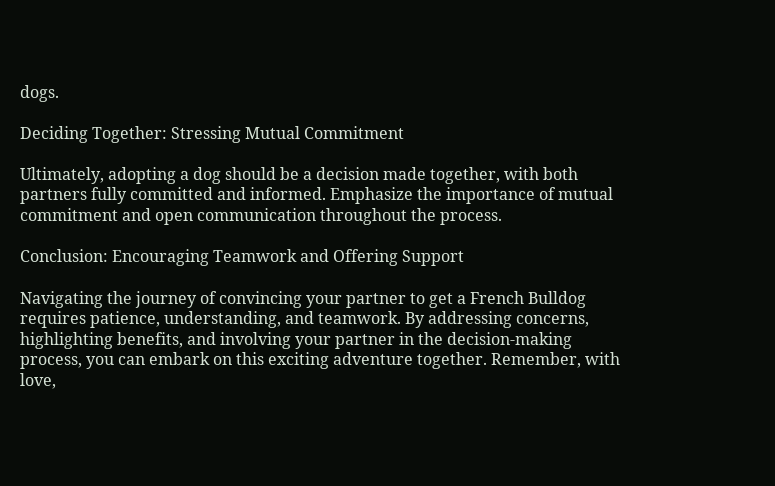dogs.

Deciding Together: Stressing Mutual Commitment

Ultimately, adopting a dog should be a decision made together, with both partners fully committed and informed. Emphasize the importance of mutual commitment and open communication throughout the process.

Conclusion: Encouraging Teamwork and Offering Support

Navigating the journey of convincing your partner to get a French Bulldog requires patience, understanding, and teamwork. By addressing concerns, highlighting benefits, and involving your partner in the decision-making process, you can embark on this exciting adventure together. Remember, with love,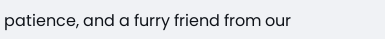patience, and a furry friend from our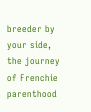breeder by your side, the journey of Frenchie parenthood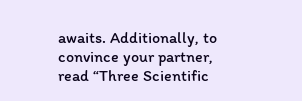awaits. Additionally, to convince your partner, read “Three Scientific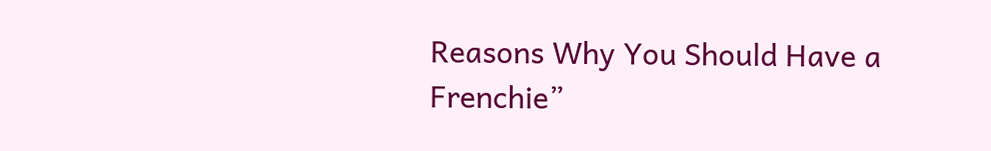Reasons Why You Should Have a Frenchie”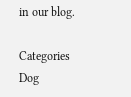in our blog.

Categories Dog